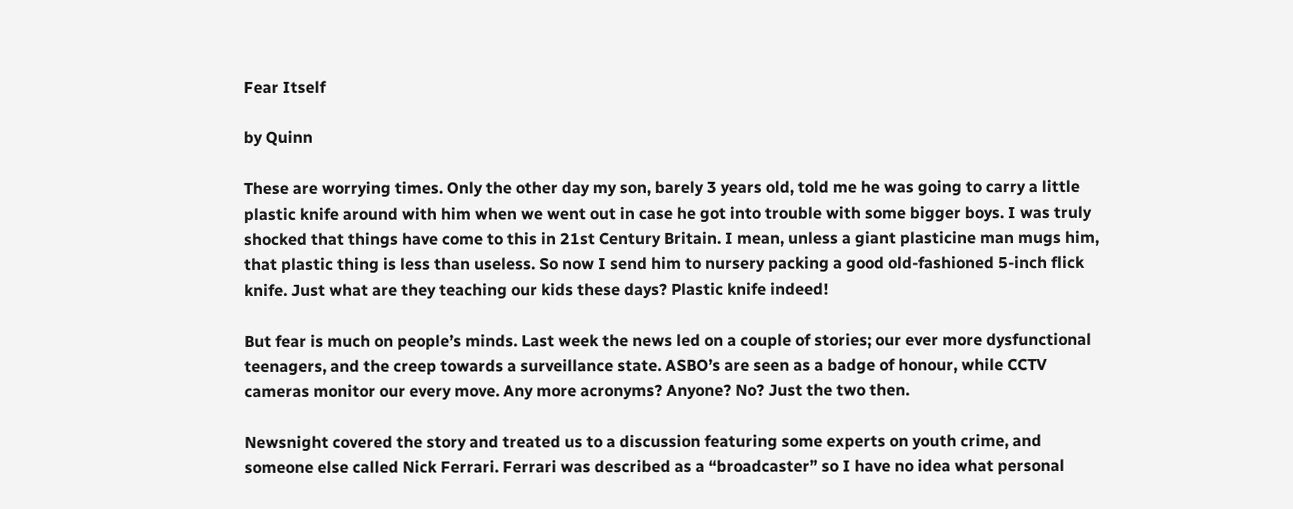Fear Itself

by Quinn

These are worrying times. Only the other day my son, barely 3 years old, told me he was going to carry a little plastic knife around with him when we went out in case he got into trouble with some bigger boys. I was truly shocked that things have come to this in 21st Century Britain. I mean, unless a giant plasticine man mugs him, that plastic thing is less than useless. So now I send him to nursery packing a good old-fashioned 5-inch flick knife. Just what are they teaching our kids these days? Plastic knife indeed!

But fear is much on people’s minds. Last week the news led on a couple of stories; our ever more dysfunctional teenagers, and the creep towards a surveillance state. ASBO’s are seen as a badge of honour, while CCTV cameras monitor our every move. Any more acronyms? Anyone? No? Just the two then.

Newsnight covered the story and treated us to a discussion featuring some experts on youth crime, and someone else called Nick Ferrari. Ferrari was described as a “broadcaster” so I have no idea what personal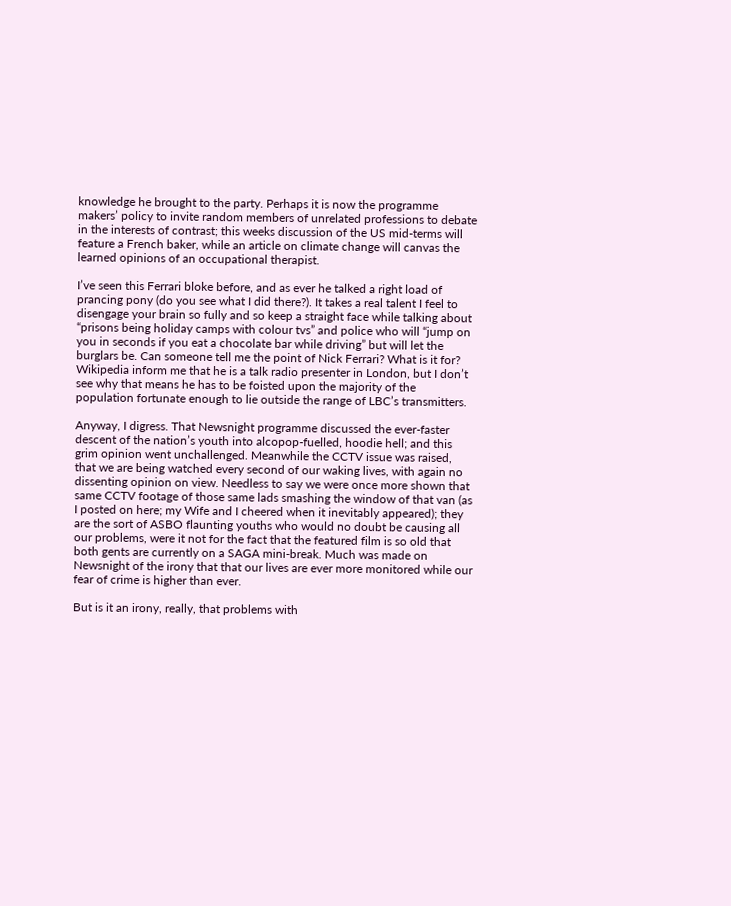knowledge he brought to the party. Perhaps it is now the programme makers’ policy to invite random members of unrelated professions to debate in the interests of contrast; this weeks discussion of the US mid-terms will feature a French baker, while an article on climate change will canvas the learned opinions of an occupational therapist.

I’ve seen this Ferrari bloke before, and as ever he talked a right load of prancing pony (do you see what I did there?). It takes a real talent I feel to disengage your brain so fully and so keep a straight face while talking about “prisons being holiday camps with colour tvs” and police who will “jump on you in seconds if you eat a chocolate bar while driving” but will let the burglars be. Can someone tell me the point of Nick Ferrari? What is it for? Wikipedia inform me that he is a talk radio presenter in London, but I don’t see why that means he has to be foisted upon the majority of the population fortunate enough to lie outside the range of LBC’s transmitters.

Anyway, I digress. That Newsnight programme discussed the ever-faster descent of the nation’s youth into alcopop-fuelled, hoodie hell; and this grim opinion went unchallenged. Meanwhile the CCTV issue was raised, that we are being watched every second of our waking lives, with again no dissenting opinion on view. Needless to say we were once more shown that same CCTV footage of those same lads smashing the window of that van (as I posted on here; my Wife and I cheered when it inevitably appeared); they are the sort of ASBO flaunting youths who would no doubt be causing all our problems, were it not for the fact that the featured film is so old that both gents are currently on a SAGA mini-break. Much was made on Newsnight of the irony that that our lives are ever more monitored while our fear of crime is higher than ever.

But is it an irony, really, that problems with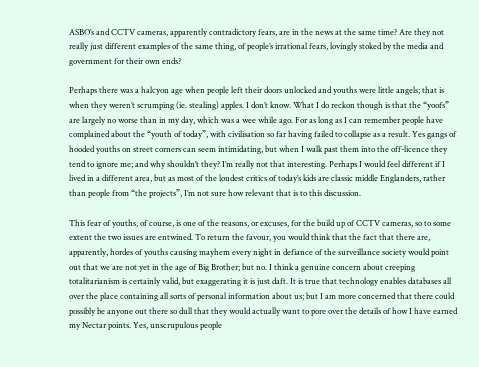ASBO’s and CCTV cameras, apparently contradictory fears, are in the news at the same time? Are they not really just different examples of the same thing, of people’s irrational fears, lovingly stoked by the media and government for their own ends?

Perhaps there was a halcyon age when people left their doors unlocked and youths were little angels; that is when they weren’t scrumping (ie. stealing) apples. I don’t know. What I do reckon though is that the “yoofs” are largely no worse than in my day, which was a wee while ago. For as long as I can remember people have complained about the “youth of today”, with civilisation so far having failed to collapse as a result. Yes gangs of hooded youths on street corners can seem intimidating, but when I walk past them into the off-licence they tend to ignore me; and why shouldn’t they? I’m really not that interesting. Perhaps I would feel different if I lived in a different area, but as most of the loudest critics of today’s kids are classic middle Englanders, rather than people from “the projects”, I’m not sure how relevant that is to this discussion.

This fear of youths, of course, is one of the reasons, or excuses, for the build up of CCTV cameras, so to some extent the two issues are entwined. To return the favour, you would think that the fact that there are, apparently, hordes of youths causing mayhem every night in defiance of the surveillance society would point out that we are not yet in the age of Big Brother; but no. I think a genuine concern about creeping totalitarianism is certainly valid, but exaggerating it is just daft. It is true that technology enables databases all over the place containing all sorts of personal information about us; but I am more concerned that there could possibly be anyone out there so dull that they would actually want to pore over the details of how I have earned my Nectar points. Yes, unscrupulous people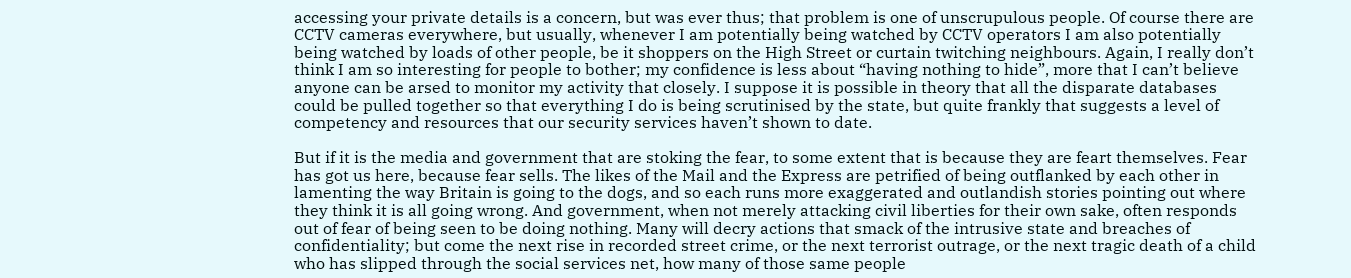accessing your private details is a concern, but was ever thus; that problem is one of unscrupulous people. Of course there are CCTV cameras everywhere, but usually, whenever I am potentially being watched by CCTV operators I am also potentially being watched by loads of other people, be it shoppers on the High Street or curtain twitching neighbours. Again, I really don’t think I am so interesting for people to bother; my confidence is less about “having nothing to hide”, more that I can’t believe anyone can be arsed to monitor my activity that closely. I suppose it is possible in theory that all the disparate databases could be pulled together so that everything I do is being scrutinised by the state, but quite frankly that suggests a level of competency and resources that our security services haven’t shown to date.

But if it is the media and government that are stoking the fear, to some extent that is because they are feart themselves. Fear has got us here, because fear sells. The likes of the Mail and the Express are petrified of being outflanked by each other in lamenting the way Britain is going to the dogs, and so each runs more exaggerated and outlandish stories pointing out where they think it is all going wrong. And government, when not merely attacking civil liberties for their own sake, often responds out of fear of being seen to be doing nothing. Many will decry actions that smack of the intrusive state and breaches of confidentiality; but come the next rise in recorded street crime, or the next terrorist outrage, or the next tragic death of a child who has slipped through the social services net, how many of those same people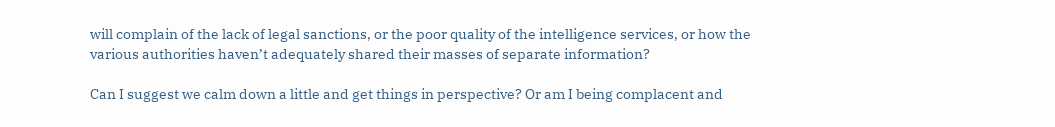will complain of the lack of legal sanctions, or the poor quality of the intelligence services, or how the various authorities haven’t adequately shared their masses of separate information?

Can I suggest we calm down a little and get things in perspective? Or am I being complacent and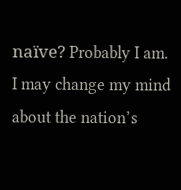naïve? Probably I am. I may change my mind about the nation’s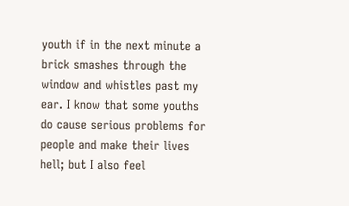youth if in the next minute a brick smashes through the window and whistles past my ear. I know that some youths do cause serious problems for people and make their lives hell; but I also feel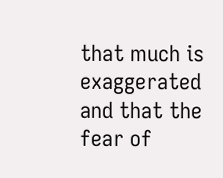that much is exaggerated and that the fear of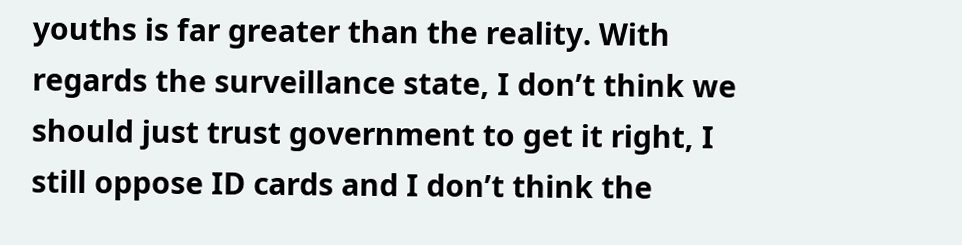youths is far greater than the reality. With regards the surveillance state, I don’t think we should just trust government to get it right, I still oppose ID cards and I don’t think the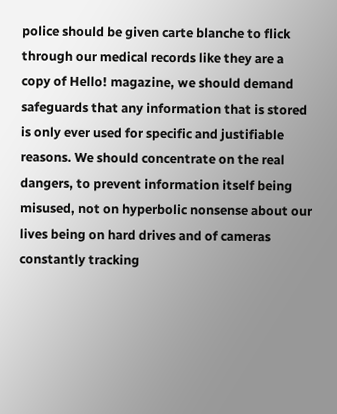police should be given carte blanche to flick through our medical records like they are a copy of Hello! magazine, we should demand safeguards that any information that is stored is only ever used for specific and justifiable reasons. We should concentrate on the real dangers, to prevent information itself being misused, not on hyperbolic nonsense about our lives being on hard drives and of cameras constantly tracking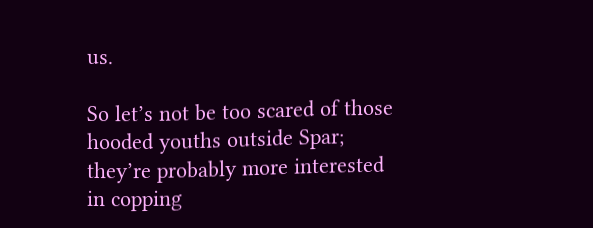us.

So let’s not be too scared of those hooded youths outside Spar; they’re probably more interested in copping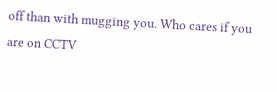off than with mugging you. Who cares if you are on CCTV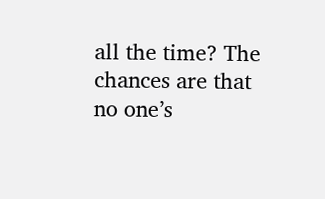all the time? The chances are that no one’s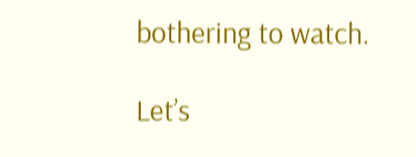bothering to watch.

Let’s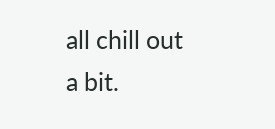all chill out a bit.